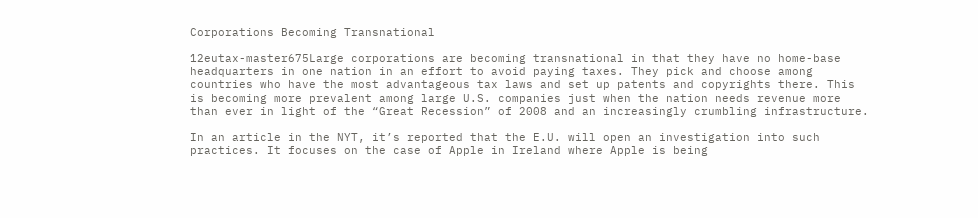Corporations Becoming Transnational

12eutax-master675Large corporations are becoming transnational in that they have no home-base headquarters in one nation in an effort to avoid paying taxes. They pick and choose among countries who have the most advantageous tax laws and set up patents and copyrights there. This is becoming more prevalent among large U.S. companies just when the nation needs revenue more than ever in light of the “Great Recession” of 2008 and an increasingly crumbling infrastructure.

In an article in the NYT, it’s reported that the E.U. will open an investigation into such practices. It focuses on the case of Apple in Ireland where Apple is being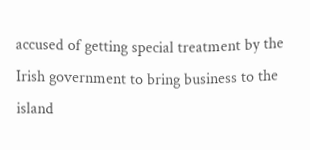accused of getting special treatment by the Irish government to bring business to the island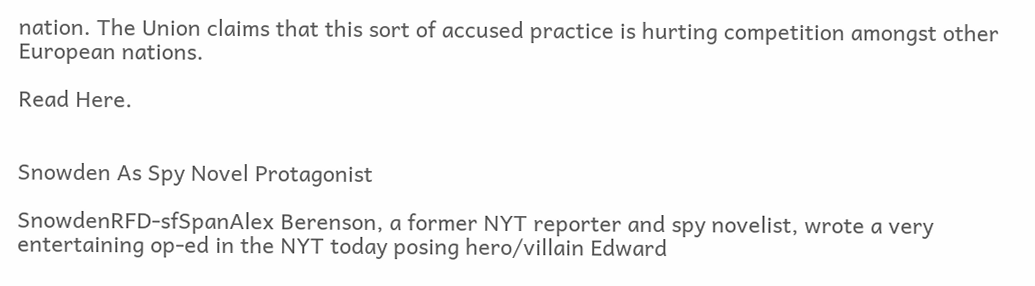nation. The Union claims that this sort of accused practice is hurting competition amongst other European nations.

Read Here.


Snowden As Spy Novel Protagonist

SnowdenRFD-sfSpanAlex Berenson, a former NYT reporter and spy novelist, wrote a very entertaining op-ed in the NYT today posing hero/villain Edward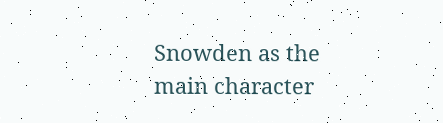Snowden as the main character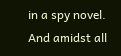in a spy novel. And amidst all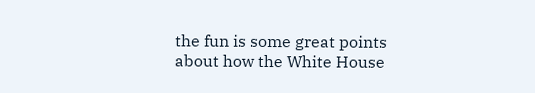the fun is some great points about how the White House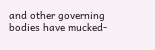and other governing bodies have mucked-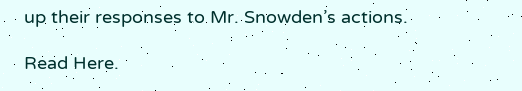up their responses to Mr. Snowden’s actions.

Read Here.